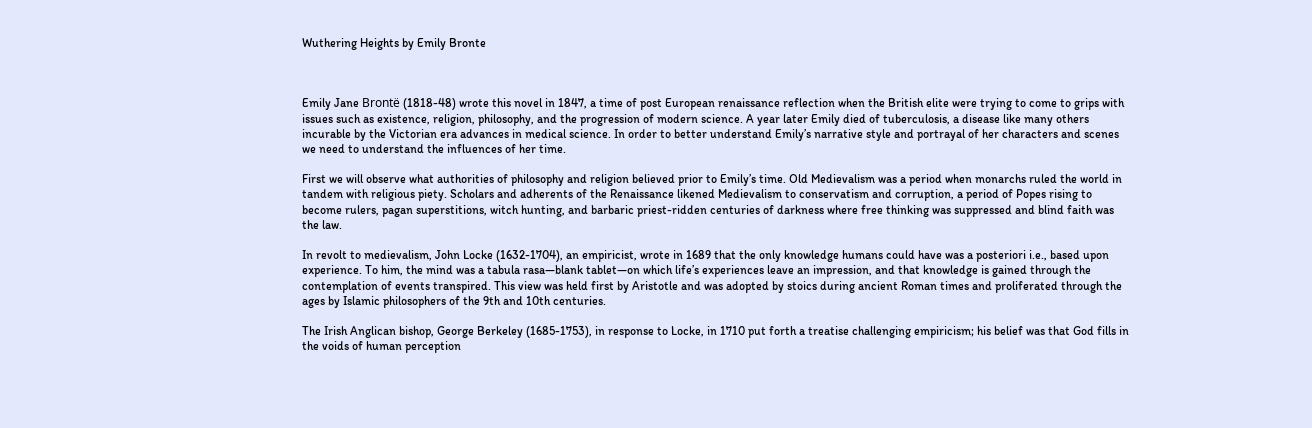Wuthering Heights by Emily Bronte



Emily Jane Brontë (1818-48) wrote this novel in 1847, a time of post European renaissance reflection when the British elite were trying to come to grips with issues such as existence, religion, philosophy, and the progression of modern science. A year later Emily died of tuberculosis, a disease like many others incurable by the Victorian era advances in medical science. In order to better understand Emily’s narrative style and portrayal of her characters and scenes we need to understand the influences of her time.

First we will observe what authorities of philosophy and religion believed prior to Emily’s time. Old Medievalism was a period when monarchs ruled the world in tandem with religious piety. Scholars and adherents of the Renaissance likened Medievalism to conservatism and corruption, a period of Popes rising to become rulers, pagan superstitions, witch hunting, and barbaric priest-ridden centuries of darkness where free thinking was suppressed and blind faith was the law.

In revolt to medievalism, John Locke (1632-1704), an empiricist, wrote in 1689 that the only knowledge humans could have was a posteriori i.e., based upon experience. To him, the mind was a tabula rasa—blank tablet—on which life’s experiences leave an impression, and that knowledge is gained through the contemplation of events transpired. This view was held first by Aristotle and was adopted by stoics during ancient Roman times and proliferated through the ages by Islamic philosophers of the 9th and 10th centuries.

The Irish Anglican bishop, George Berkeley (1685-1753), in response to Locke, in 1710 put forth a treatise challenging empiricism; his belief was that God fills in the voids of human perception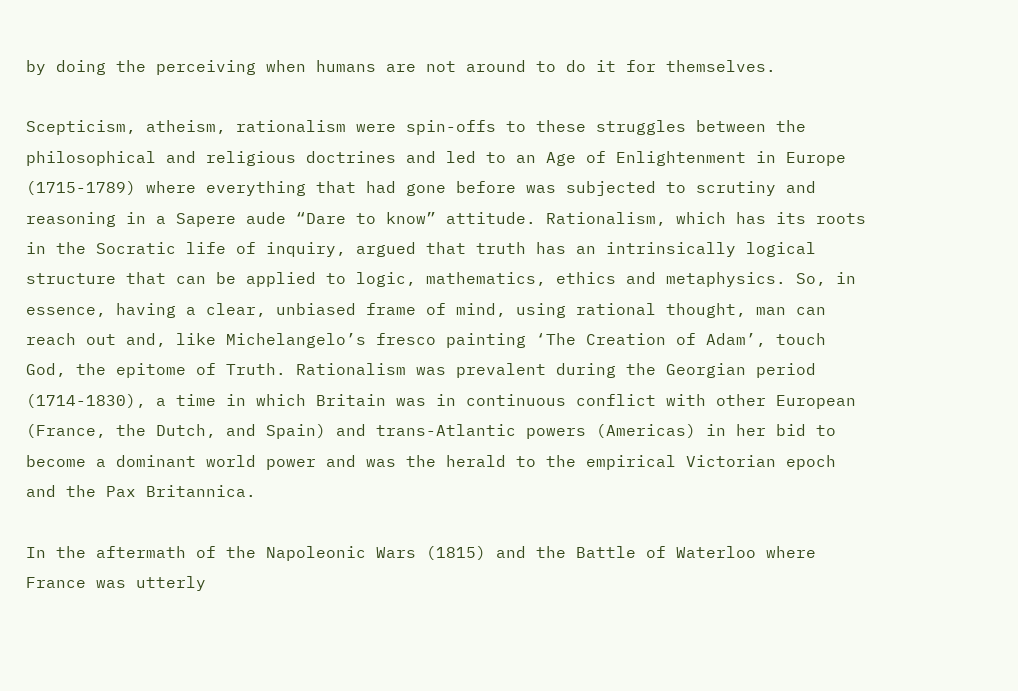by doing the perceiving when humans are not around to do it for themselves.

Scepticism, atheism, rationalism were spin-offs to these struggles between the philosophical and religious doctrines and led to an Age of Enlightenment in Europe (1715-1789) where everything that had gone before was subjected to scrutiny and reasoning in a Sapere aude “Dare to know” attitude. Rationalism, which has its roots in the Socratic life of inquiry, argued that truth has an intrinsically logical structure that can be applied to logic, mathematics, ethics and metaphysics. So, in essence, having a clear, unbiased frame of mind, using rational thought, man can reach out and, like Michelangelo’s fresco painting ‘The Creation of Adam’, touch God, the epitome of Truth. Rationalism was prevalent during the Georgian period (1714-1830), a time in which Britain was in continuous conflict with other European (France, the Dutch, and Spain) and trans-Atlantic powers (Americas) in her bid to become a dominant world power and was the herald to the empirical Victorian epoch and the Pax Britannica.

In the aftermath of the Napoleonic Wars (1815) and the Battle of Waterloo where France was utterly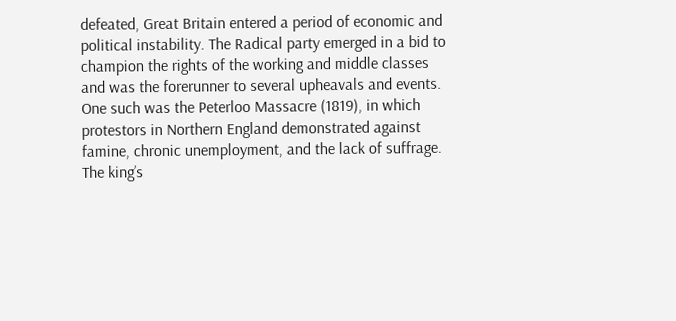defeated, Great Britain entered a period of economic and political instability. The Radical party emerged in a bid to champion the rights of the working and middle classes and was the forerunner to several upheavals and events. One such was the Peterloo Massacre (1819), in which protestors in Northern England demonstrated against famine, chronic unemployment, and the lack of suffrage. The king’s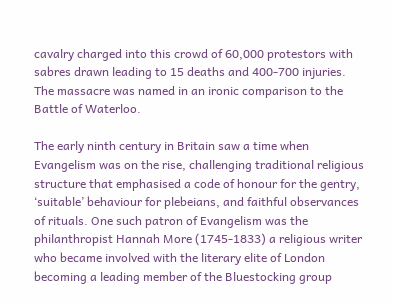cavalry charged into this crowd of 60,000 protestors with sabres drawn leading to 15 deaths and 400-700 injuries. The massacre was named in an ironic comparison to the Battle of Waterloo.

The early ninth century in Britain saw a time when Evangelism was on the rise, challenging traditional religious structure that emphasised a code of honour for the gentry, ‘suitable’ behaviour for plebeians, and faithful observances of rituals. One such patron of Evangelism was the philanthropist Hannah More (1745-1833) a religious writer who became involved with the literary elite of London becoming a leading member of the Bluestocking group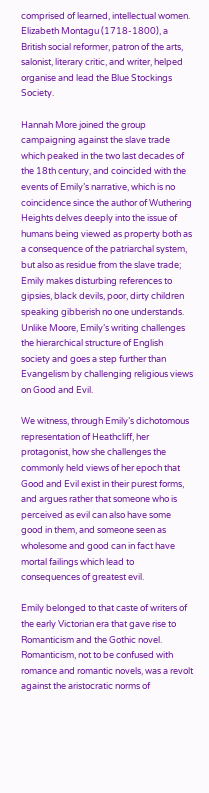comprised of learned, intellectual women. Elizabeth Montagu (1718-1800), a British social reformer, patron of the arts, salonist, literary critic, and writer, helped organise and lead the Blue Stockings Society.

Hannah More joined the group campaigning against the slave trade which peaked in the two last decades of the 18th century, and coincided with the events of Emily’s narrative, which is no coincidence since the author of Wuthering Heights delves deeply into the issue of humans being viewed as property both as a consequence of the patriarchal system, but also as residue from the slave trade; Emily makes disturbing references to gipsies, black devils, poor, dirty children speaking gibberish no one understands. Unlike Moore, Emily’s writing challenges the hierarchical structure of English society and goes a step further than Evangelism by challenging religious views on Good and Evil.

We witness, through Emily’s dichotomous representation of Heathcliff, her protagonist, how she challenges the commonly held views of her epoch that Good and Evil exist in their purest forms, and argues rather that someone who is perceived as evil can also have some good in them, and someone seen as wholesome and good can in fact have mortal failings which lead to consequences of greatest evil.

Emily belonged to that caste of writers of the early Victorian era that gave rise to Romanticism and the Gothic novel. Romanticism, not to be confused with romance and romantic novels, was a revolt against the aristocratic norms of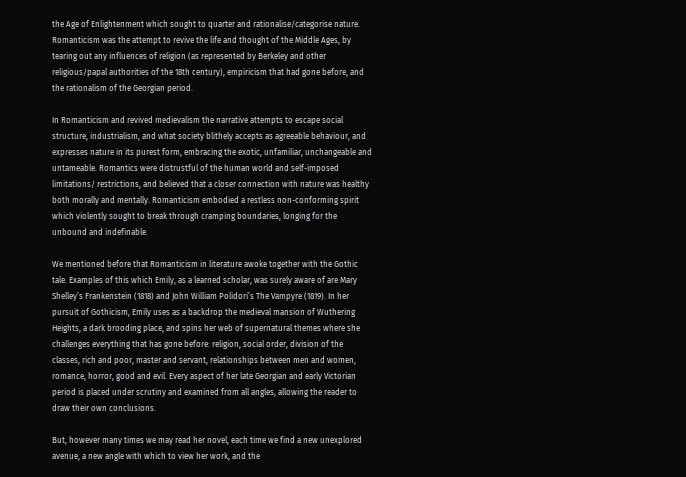the Age of Enlightenment which sought to quarter and rationalise/categorise nature. Romanticism was the attempt to revive the life and thought of the Middle Ages, by tearing out any influences of religion (as represented by Berkeley and other religious/papal authorities of the 18th century), empiricism that had gone before, and the rationalism of the Georgian period.

In Romanticism and revived medievalism the narrative attempts to escape social structure, industrialism, and what society blithely accepts as agreeable behaviour, and expresses nature in its purest form, embracing the exotic, unfamiliar, unchangeable and untameable. Romantics were distrustful of the human world and self-imposed limitations/ restrictions, and believed that a closer connection with nature was healthy both morally and mentally. Romanticism embodied a restless non-conforming spirit which violently sought to break through cramping boundaries, longing for the unbound and indefinable.

We mentioned before that Romanticism in literature awoke together with the Gothic tale. Examples of this which Emily, as a learned scholar, was surely aware of are Mary Shelley’s Frankenstein (1818) and John William Polidori’s The Vampyre (1819). In her pursuit of Gothicism, Emily uses as a backdrop the medieval mansion of Wuthering Heights, a dark brooding place, and spins her web of supernatural themes where she challenges everything that has gone before: religion, social order, division of the classes, rich and poor, master and servant, relationships between men and women, romance, horror, good and evil. Every aspect of her late Georgian and early Victorian period is placed under scrutiny and examined from all angles, allowing the reader to draw their own conclusions.

But, however many times we may read her novel, each time we find a new unexplored avenue, a new angle with which to view her work, and the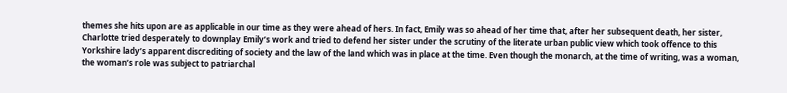themes she hits upon are as applicable in our time as they were ahead of hers. In fact, Emily was so ahead of her time that, after her subsequent death, her sister, Charlotte tried desperately to downplay Emily’s work and tried to defend her sister under the scrutiny of the literate urban public view which took offence to this Yorkshire lady’s apparent discrediting of society and the law of the land which was in place at the time. Even though the monarch, at the time of writing, was a woman, the woman’s role was subject to patriarchal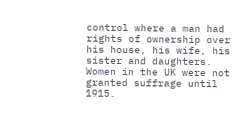control where a man had rights of ownership over his house, his wife, his sister and daughters. Women in the UK were not granted suffrage until 1915.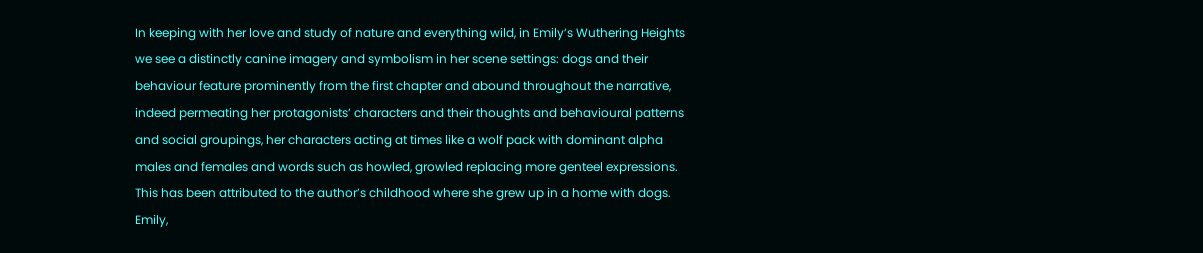In keeping with her love and study of nature and everything wild, in Emily’s Wuthering Heights we see a distinctly canine imagery and symbolism in her scene settings: dogs and their behaviour feature prominently from the first chapter and abound throughout the narrative, indeed permeating her protagonists’ characters and their thoughts and behavioural patterns and social groupings, her characters acting at times like a wolf pack with dominant alpha males and females and words such as howled, growled replacing more genteel expressions. This has been attributed to the author’s childhood where she grew up in a home with dogs. Emily,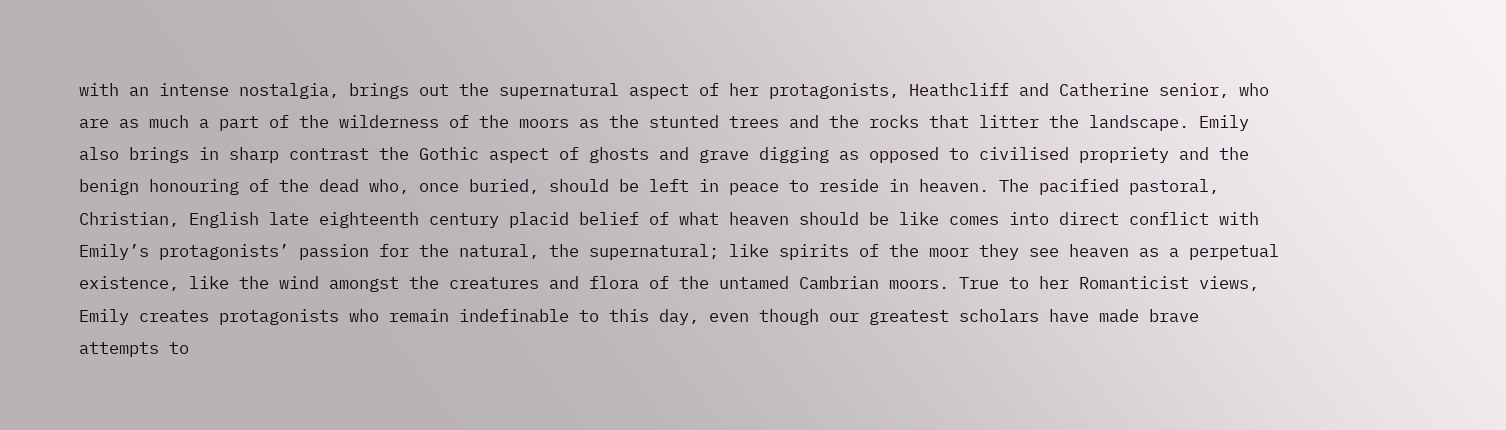with an intense nostalgia, brings out the supernatural aspect of her protagonists, Heathcliff and Catherine senior, who are as much a part of the wilderness of the moors as the stunted trees and the rocks that litter the landscape. Emily also brings in sharp contrast the Gothic aspect of ghosts and grave digging as opposed to civilised propriety and the benign honouring of the dead who, once buried, should be left in peace to reside in heaven. The pacified pastoral, Christian, English late eighteenth century placid belief of what heaven should be like comes into direct conflict with Emily’s protagonists’ passion for the natural, the supernatural; like spirits of the moor they see heaven as a perpetual existence, like the wind amongst the creatures and flora of the untamed Cambrian moors. True to her Romanticist views, Emily creates protagonists who remain indefinable to this day, even though our greatest scholars have made brave attempts to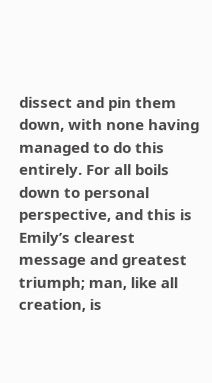dissect and pin them down, with none having managed to do this entirely. For all boils down to personal perspective, and this is Emily’s clearest message and greatest triumph; man, like all creation, is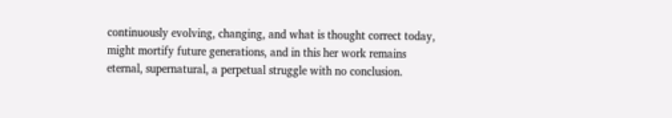continuously evolving, changing, and what is thought correct today, might mortify future generations, and in this her work remains eternal, supernatural, a perpetual struggle with no conclusion.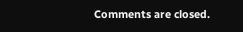Comments are closed.